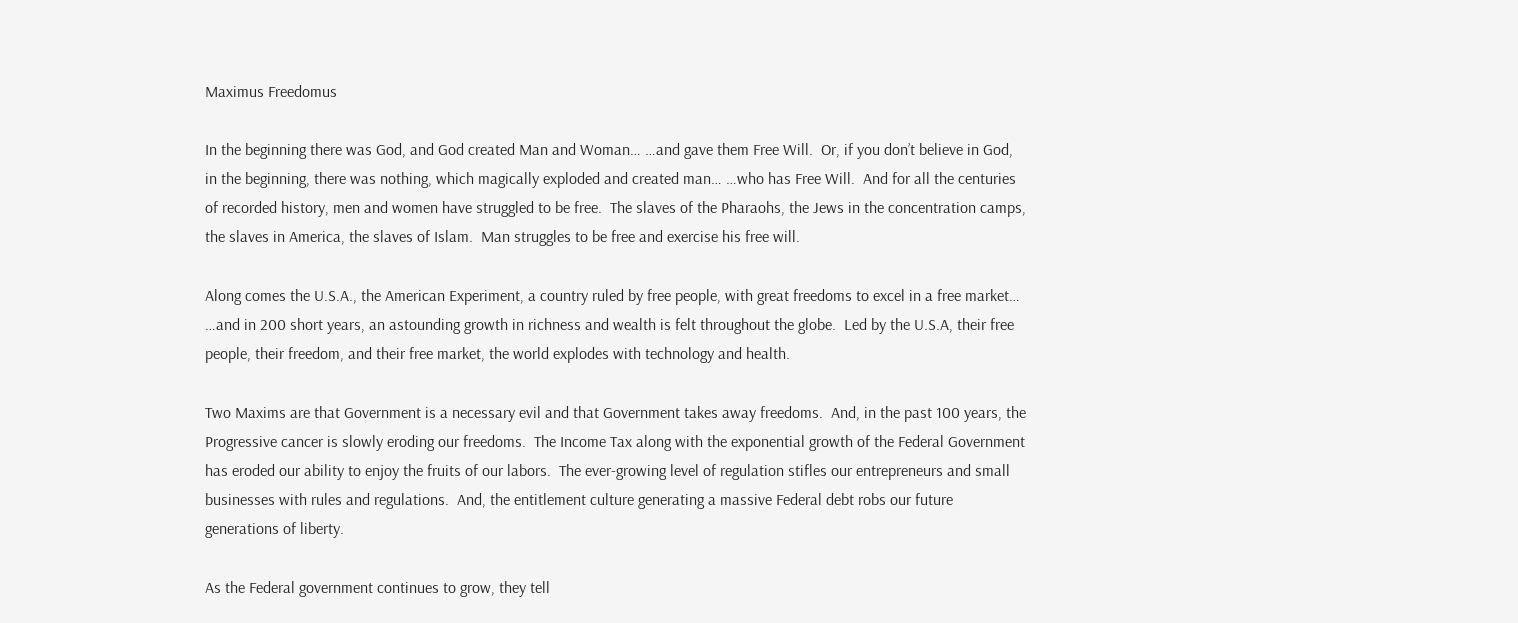Maximus Freedomus

In the beginning there was God, and God created Man and Woman… …and gave them Free Will.  Or, if you don’t believe in God, in the beginning, there was nothing, which magically exploded and created man… …who has Free Will.  And for all the centuries of recorded history, men and women have struggled to be free.  The slaves of the Pharaohs, the Jews in the concentration camps, the slaves in America, the slaves of Islam.  Man struggles to be free and exercise his free will.

Along comes the U.S.A., the American Experiment, a country ruled by free people, with great freedoms to excel in a free market… …and in 200 short years, an astounding growth in richness and wealth is felt throughout the globe.  Led by the U.S.A, their free people, their freedom, and their free market, the world explodes with technology and health.

Two Maxims are that Government is a necessary evil and that Government takes away freedoms.  And, in the past 100 years, the Progressive cancer is slowly eroding our freedoms.  The Income Tax along with the exponential growth of the Federal Government has eroded our ability to enjoy the fruits of our labors.  The ever-growing level of regulation stifles our entrepreneurs and small businesses with rules and regulations.  And, the entitlement culture generating a massive Federal debt robs our future generations of liberty.

As the Federal government continues to grow, they tell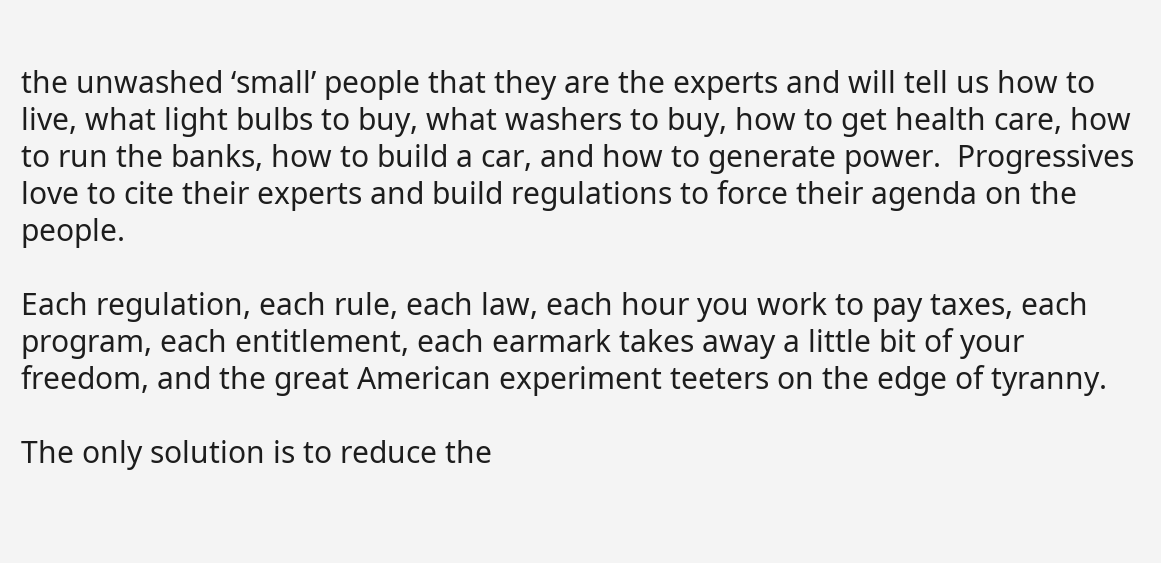the unwashed ‘small’ people that they are the experts and will tell us how to live, what light bulbs to buy, what washers to buy, how to get health care, how to run the banks, how to build a car, and how to generate power.  Progressives love to cite their experts and build regulations to force their agenda on the people.

Each regulation, each rule, each law, each hour you work to pay taxes, each program, each entitlement, each earmark takes away a little bit of your freedom, and the great American experiment teeters on the edge of tyranny.

The only solution is to reduce the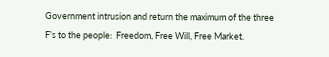Government intrusion and return the maximum of the three F’s to the people:  Freedom, Free Will, Free Market.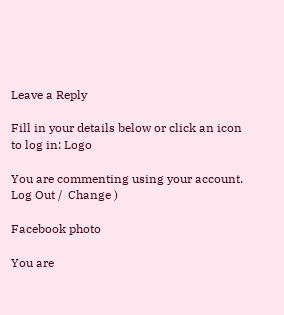Leave a Reply

Fill in your details below or click an icon to log in: Logo

You are commenting using your account. Log Out /  Change )

Facebook photo

You are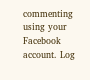commenting using your Facebook account. Log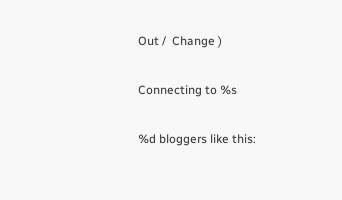Out /  Change )

Connecting to %s

%d bloggers like this: